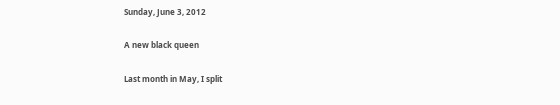Sunday, June 3, 2012

A new black queen

Last month in May, I split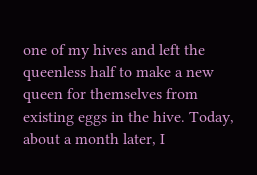one of my hives and left the queenless half to make a new queen for themselves from existing eggs in the hive. Today, about a month later, I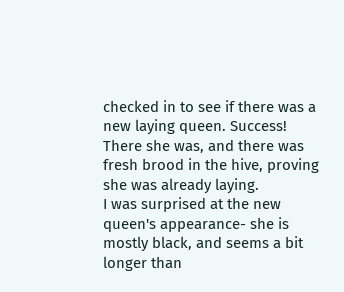checked in to see if there was a new laying queen. Success! There she was, and there was fresh brood in the hive, proving she was already laying.
I was surprised at the new queen's appearance- she is mostly black, and seems a bit longer than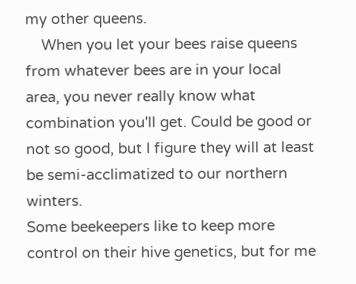my other queens.
    When you let your bees raise queens from whatever bees are in your local area, you never really know what combination you'll get. Could be good or not so good, but I figure they will at least be semi-acclimatized to our northern winters.
Some beekeepers like to keep more control on their hive genetics, but for me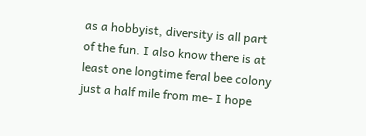as a hobbyist, diversity is all part of the fun. I also know there is at least one longtime feral bee colony just a half mile from me- I hope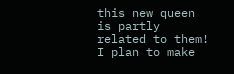this new queen is partly related to them!  I plan to make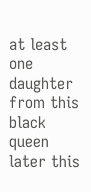at least one daughter from this black queen later this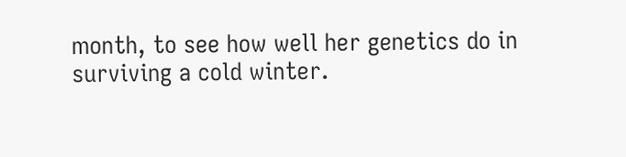month, to see how well her genetics do in surviving a cold winter.